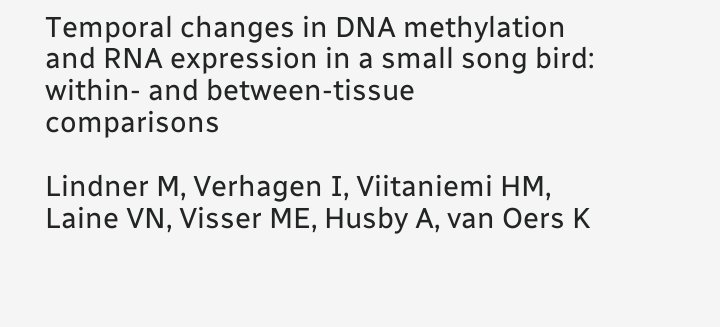Temporal changes in DNA methylation and RNA expression in a small song bird: within- and between-tissue comparisons

Lindner M, Verhagen I, Viitaniemi HM, Laine VN, Visser ME, Husby A, van Oers K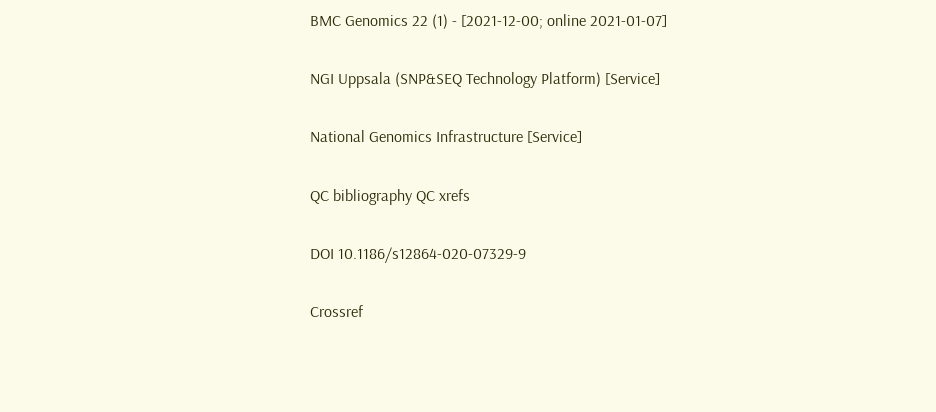BMC Genomics 22 (1) - [2021-12-00; online 2021-01-07]

NGI Uppsala (SNP&SEQ Technology Platform) [Service]

National Genomics Infrastructure [Service]

QC bibliography QC xrefs

DOI 10.1186/s12864-020-07329-9

Crossref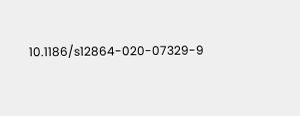10.1186/s12864-020-07329-9